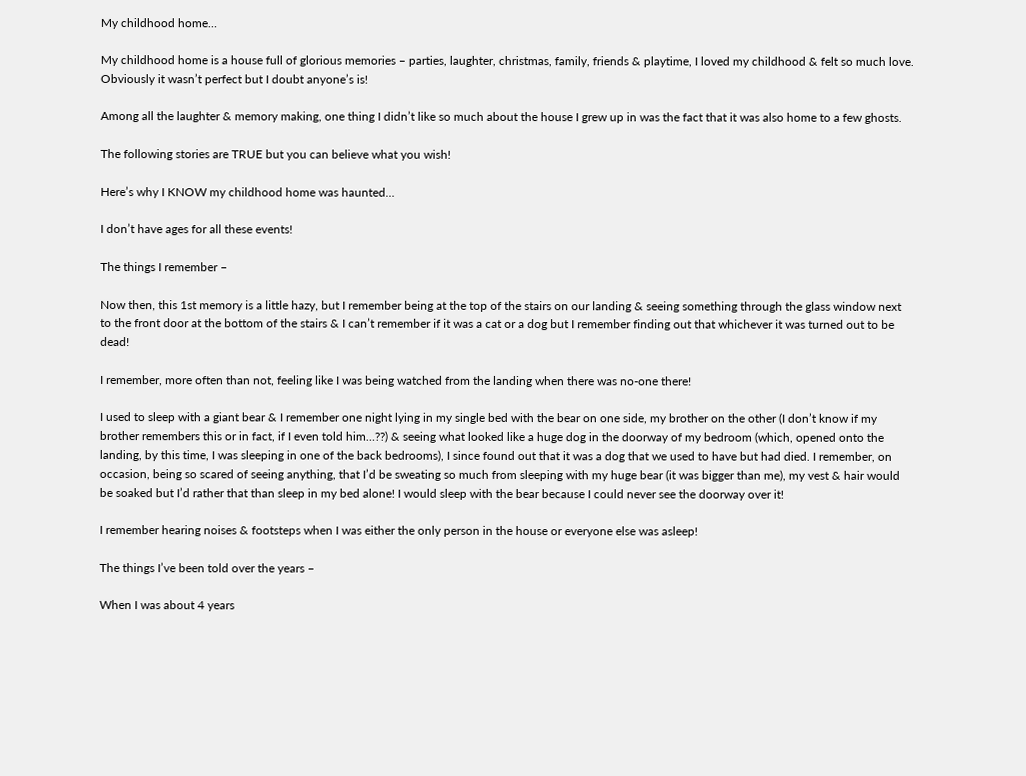My childhood home…

My childhood home is a house full of glorious memories – parties, laughter, christmas, family, friends & playtime, I loved my childhood & felt so much love. Obviously it wasn’t perfect but I doubt anyone’s is!

Among all the laughter & memory making, one thing I didn’t like so much about the house I grew up in was the fact that it was also home to a few ghosts.

The following stories are TRUE but you can believe what you wish!

Here’s why I KNOW my childhood home was haunted…

I don’t have ages for all these events!

The things I remember –

Now then, this 1st memory is a little hazy, but I remember being at the top of the stairs on our landing & seeing something through the glass window next to the front door at the bottom of the stairs & I can’t remember if it was a cat or a dog but I remember finding out that whichever it was turned out to be dead!

I remember, more often than not, feeling like I was being watched from the landing when there was no-one there!

I used to sleep with a giant bear & I remember one night lying in my single bed with the bear on one side, my brother on the other (I don’t know if my brother remembers this or in fact, if I even told him…??) & seeing what looked like a huge dog in the doorway of my bedroom (which, opened onto the landing, by this time, I was sleeping in one of the back bedrooms), I since found out that it was a dog that we used to have but had died. I remember, on occasion, being so scared of seeing anything, that I’d be sweating so much from sleeping with my huge bear (it was bigger than me), my vest & hair would be soaked but I’d rather that than sleep in my bed alone! I would sleep with the bear because I could never see the doorway over it!

I remember hearing noises & footsteps when I was either the only person in the house or everyone else was asleep!

The things I’ve been told over the years –

When I was about 4 years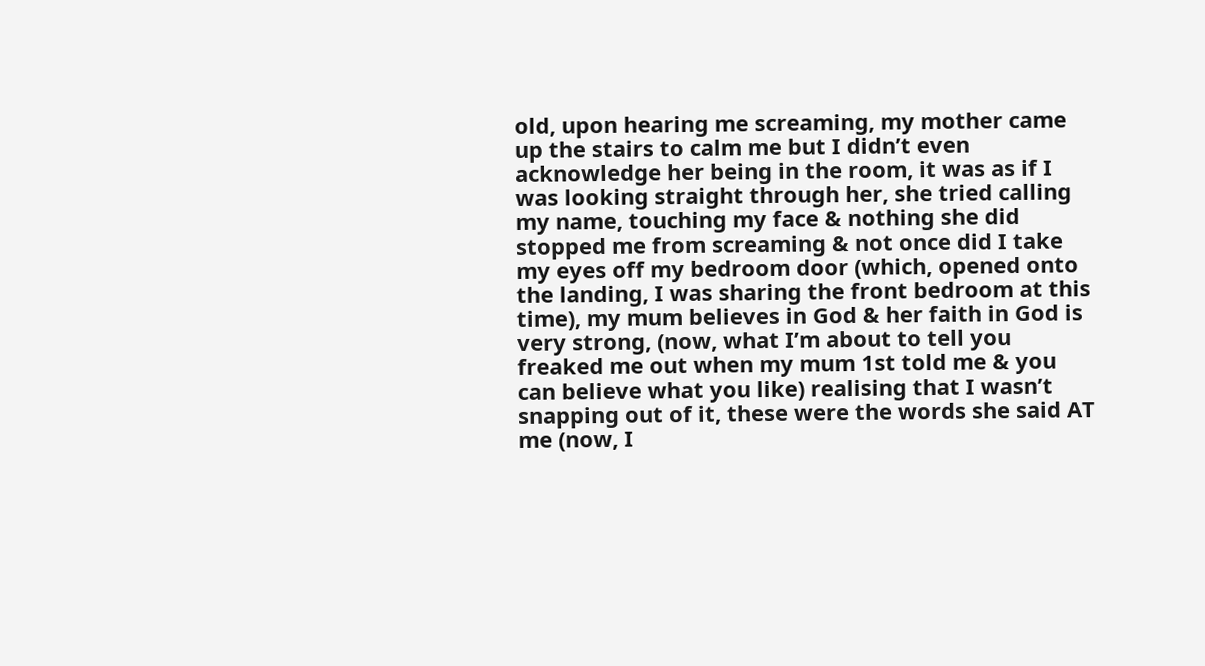old, upon hearing me screaming, my mother came up the stairs to calm me but I didn’t even acknowledge her being in the room, it was as if I was looking straight through her, she tried calling my name, touching my face & nothing she did stopped me from screaming & not once did I take my eyes off my bedroom door (which, opened onto the landing, I was sharing the front bedroom at this time), my mum believes in God & her faith in God is very strong, (now, what I’m about to tell you freaked me out when my mum 1st told me & you can believe what you like) realising that I wasn’t snapping out of it, these were the words she said AT me (now, I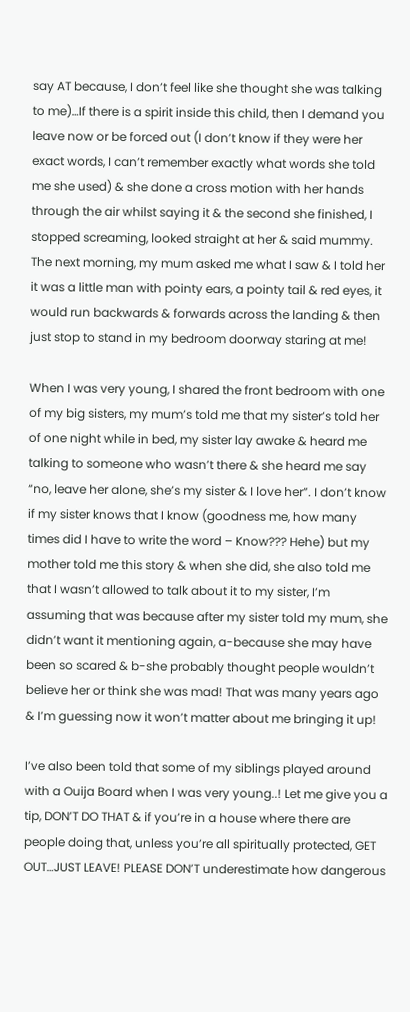say AT because, I don’t feel like she thought she was talking to me)…If there is a spirit inside this child, then I demand you leave now or be forced out (I don’t know if they were her exact words, I can’t remember exactly what words she told me she used) & she done a cross motion with her hands through the air whilst saying it & the second she finished, I stopped screaming, looked straight at her & said mummy. The next morning, my mum asked me what I saw & I told her it was a little man with pointy ears, a pointy tail & red eyes, it would run backwards & forwards across the landing & then just stop to stand in my bedroom doorway staring at me!

When I was very young, I shared the front bedroom with one of my big sisters, my mum’s told me that my sister’s told her of one night while in bed, my sister lay awake & heard me talking to someone who wasn’t there & she heard me say “no, leave her alone, she’s my sister & I love her”. I don’t know if my sister knows that I know (goodness me, how many times did I have to write the word – Know??? Hehe) but my mother told me this story & when she did, she also told me that I wasn’t allowed to talk about it to my sister, I’m assuming that was because after my sister told my mum, she didn’t want it mentioning again, a-because she may have been so scared & b-she probably thought people wouldn’t believe her or think she was mad! That was many years ago & I’m guessing now it won’t matter about me bringing it up!

I’ve also been told that some of my siblings played around with a Ouija Board when I was very young..! Let me give you a tip, DON’T DO THAT & if you’re in a house where there are people doing that, unless you’re all spiritually protected, GET OUT…JUST LEAVE! PLEASE DON’T underestimate how dangerous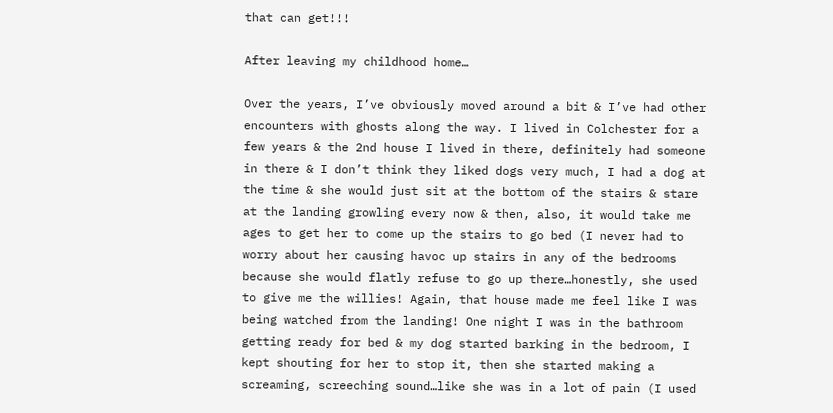that can get!!!

After leaving my childhood home…

Over the years, I’ve obviously moved around a bit & I’ve had other encounters with ghosts along the way. I lived in Colchester for a few years & the 2nd house I lived in there, definitely had someone in there & I don’t think they liked dogs very much, I had a dog at the time & she would just sit at the bottom of the stairs & stare at the landing growling every now & then, also, it would take me ages to get her to come up the stairs to go bed (I never had to worry about her causing havoc up stairs in any of the bedrooms because she would flatly refuse to go up there…honestly, she used to give me the willies! Again, that house made me feel like I was being watched from the landing! One night I was in the bathroom getting ready for bed & my dog started barking in the bedroom, I kept shouting for her to stop it, then she started making a screaming, screeching sound…like she was in a lot of pain (I used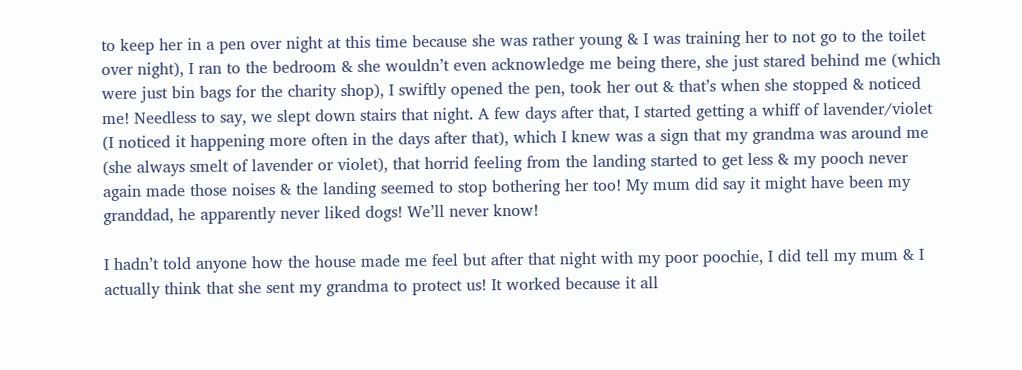to keep her in a pen over night at this time because she was rather young & I was training her to not go to the toilet over night), I ran to the bedroom & she wouldn’t even acknowledge me being there, she just stared behind me (which were just bin bags for the charity shop), I swiftly opened the pen, took her out & that’s when she stopped & noticed me! Needless to say, we slept down stairs that night. A few days after that, I started getting a whiff of lavender/violet (I noticed it happening more often in the days after that), which I knew was a sign that my grandma was around me (she always smelt of lavender or violet), that horrid feeling from the landing started to get less & my pooch never again made those noises & the landing seemed to stop bothering her too! My mum did say it might have been my granddad, he apparently never liked dogs! We’ll never know!

I hadn’t told anyone how the house made me feel but after that night with my poor poochie, I did tell my mum & I actually think that she sent my grandma to protect us! It worked because it all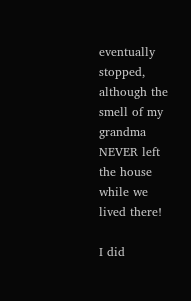eventually stopped, although the smell of my grandma NEVER left the house while we lived there!

I did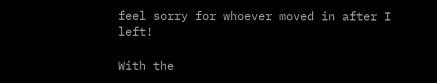feel sorry for whoever moved in after I left!

With the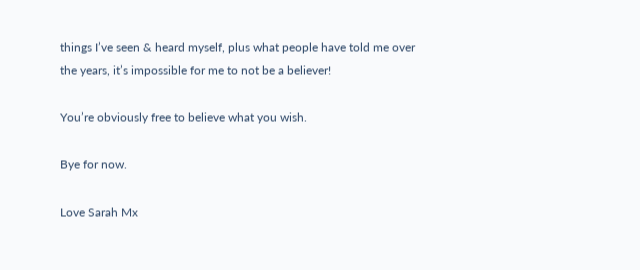things I’ve seen & heard myself, plus what people have told me over the years, it’s impossible for me to not be a believer!

You’re obviously free to believe what you wish.

Bye for now.

Love Sarah Mx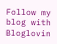Follow my blog with Bloglovin